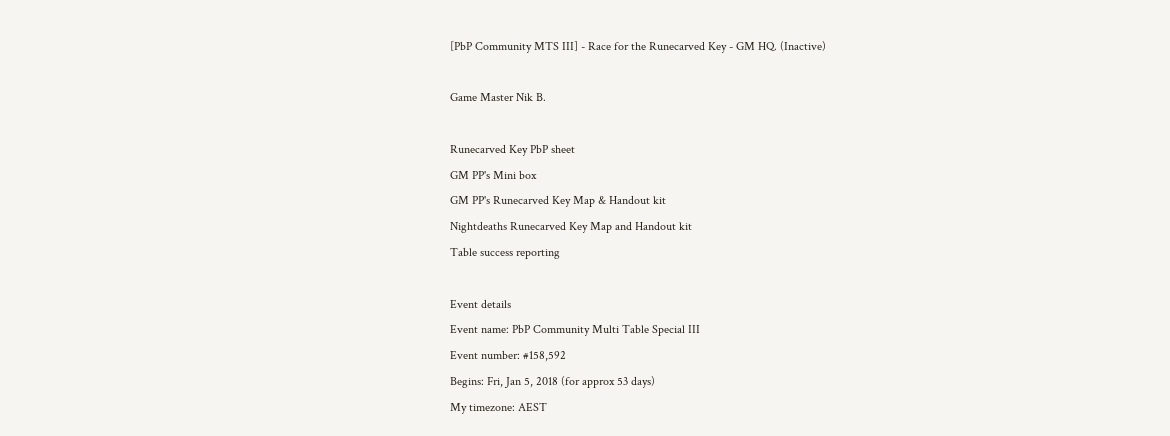[PbP Community MTS III] - Race for the Runecarved Key - GM HQ. (Inactive)

Game Master Nik B.

Runecarved Key PbP sheet
GM PP's Mini box
GM PP's Runecarved Key Map & Handout kit
Nightdeaths Runecarved Key Map and Handout kit
Table success reporting

Event details
Event name: PbP Community Multi Table Special III
Event number: #158,592
Begins: Fri, Jan 5, 2018 (for approx 53 days)
My timezone: AEST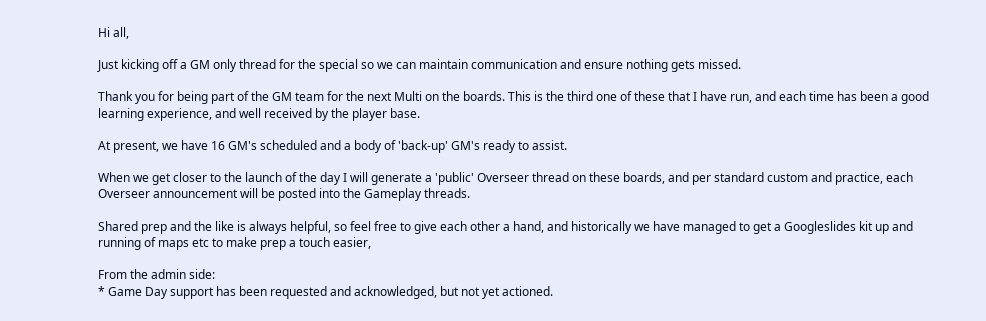Hi all,

Just kicking off a GM only thread for the special so we can maintain communication and ensure nothing gets missed.

Thank you for being part of the GM team for the next Multi on the boards. This is the third one of these that I have run, and each time has been a good learning experience, and well received by the player base.

At present, we have 16 GM's scheduled and a body of 'back-up' GM's ready to assist.

When we get closer to the launch of the day I will generate a 'public' Overseer thread on these boards, and per standard custom and practice, each Overseer announcement will be posted into the Gameplay threads.

Shared prep and the like is always helpful, so feel free to give each other a hand, and historically we have managed to get a Googleslides kit up and running of maps etc to make prep a touch easier,

From the admin side:
* Game Day support has been requested and acknowledged, but not yet actioned.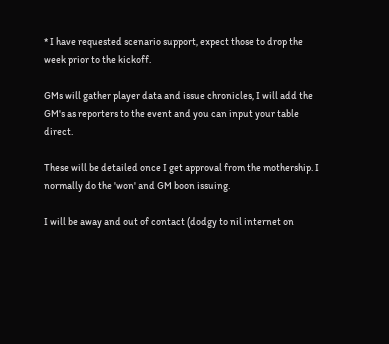* I have requested scenario support, expect those to drop the week prior to the kickoff.

GMs will gather player data and issue chronicles, I will add the GM's as reporters to the event and you can input your table direct.

These will be detailed once I get approval from the mothership. I normally do the 'won' and GM boon issuing.

I will be away and out of contact (dodgy to nil internet on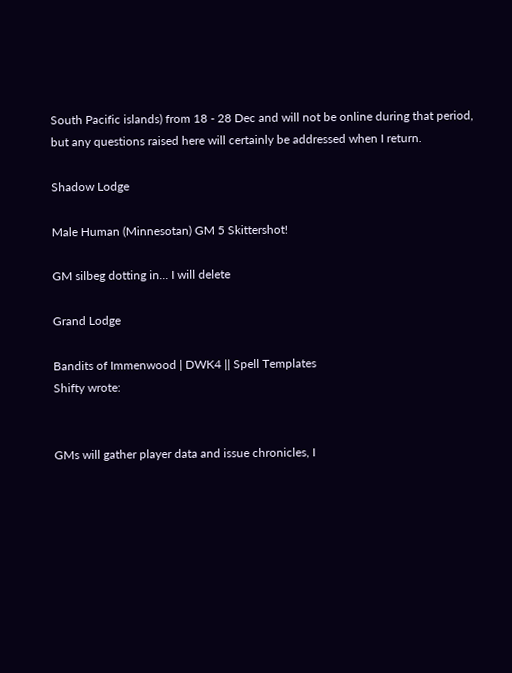South Pacific islands) from 18 - 28 Dec and will not be online during that period, but any questions raised here will certainly be addressed when I return.

Shadow Lodge

Male Human (Minnesotan) GM 5 Skittershot!

GM silbeg dotting in... I will delete

Grand Lodge

Bandits of Immenwood | DWK4 || Spell Templates
Shifty wrote:


GMs will gather player data and issue chronicles, I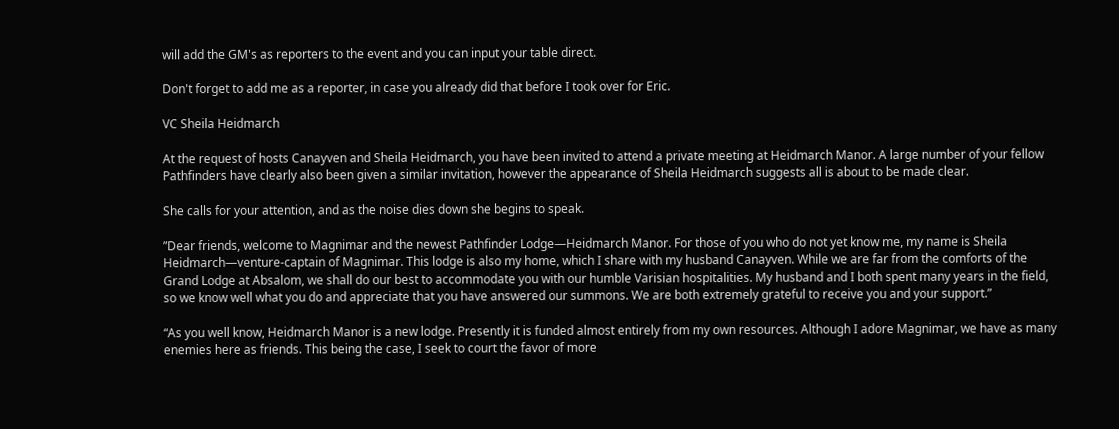will add the GM's as reporters to the event and you can input your table direct.

Don't forget to add me as a reporter, in case you already did that before I took over for Eric.

VC Sheila Heidmarch

At the request of hosts Canayven and Sheila Heidmarch, you have been invited to attend a private meeting at Heidmarch Manor. A large number of your fellow Pathfinders have clearly also been given a similar invitation, however the appearance of Sheila Heidmarch suggests all is about to be made clear.

She calls for your attention, and as the noise dies down she begins to speak.

”Dear friends, welcome to Magnimar and the newest Pathfinder Lodge—Heidmarch Manor. For those of you who do not yet know me, my name is Sheila Heidmarch—venture-captain of Magnimar. This lodge is also my home, which I share with my husband Canayven. While we are far from the comforts of the Grand Lodge at Absalom, we shall do our best to accommodate you with our humble Varisian hospitalities. My husband and I both spent many years in the field, so we know well what you do and appreciate that you have answered our summons. We are both extremely grateful to receive you and your support.”

“As you well know, Heidmarch Manor is a new lodge. Presently it is funded almost entirely from my own resources. Although I adore Magnimar, we have as many enemies here as friends. This being the case, I seek to court the favor of more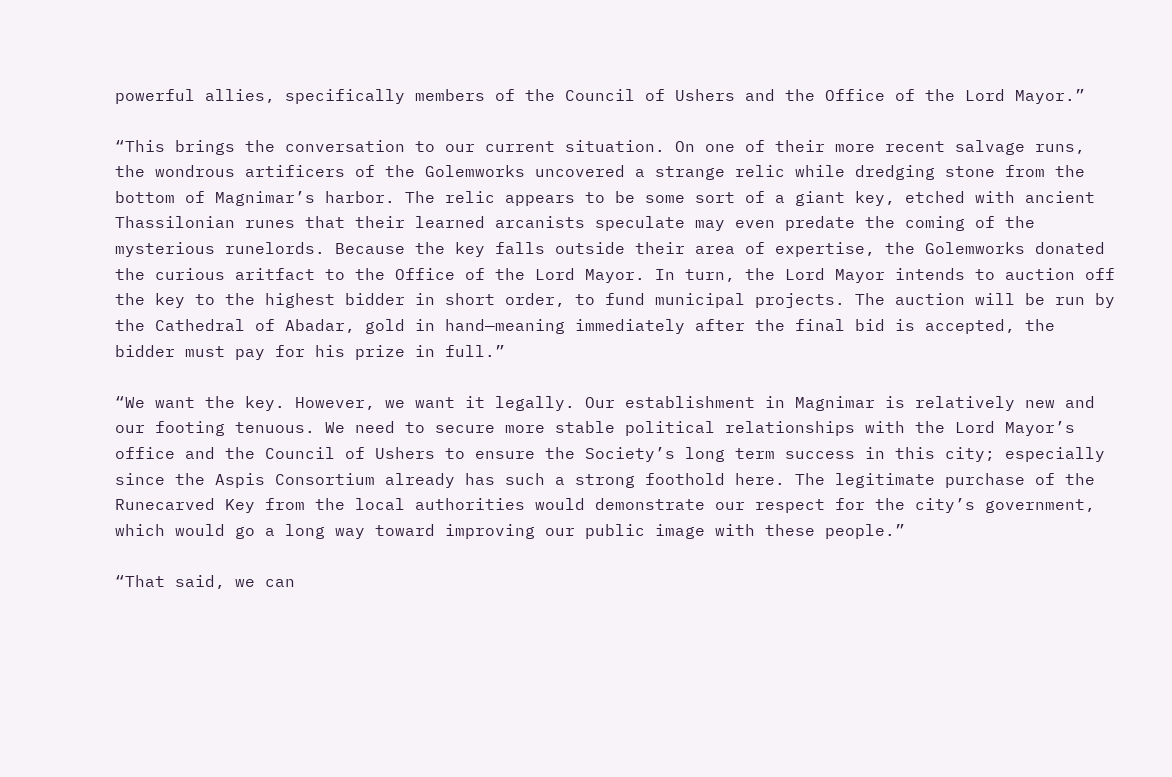powerful allies, specifically members of the Council of Ushers and the Office of the Lord Mayor.”

“This brings the conversation to our current situation. On one of their more recent salvage runs, the wondrous artificers of the Golemworks uncovered a strange relic while dredging stone from the bottom of Magnimar’s harbor. The relic appears to be some sort of a giant key, etched with ancient Thassilonian runes that their learned arcanists speculate may even predate the coming of the mysterious runelords. Because the key falls outside their area of expertise, the Golemworks donated the curious aritfact to the Office of the Lord Mayor. In turn, the Lord Mayor intends to auction off the key to the highest bidder in short order, to fund municipal projects. The auction will be run by the Cathedral of Abadar, gold in hand—meaning immediately after the final bid is accepted, the bidder must pay for his prize in full.”

“We want the key. However, we want it legally. Our establishment in Magnimar is relatively new and our footing tenuous. We need to secure more stable political relationships with the Lord Mayor’s office and the Council of Ushers to ensure the Society’s long term success in this city; especially since the Aspis Consortium already has such a strong foothold here. The legitimate purchase of the Runecarved Key from the local authorities would demonstrate our respect for the city’s government, which would go a long way toward improving our public image with these people.”

“That said, we can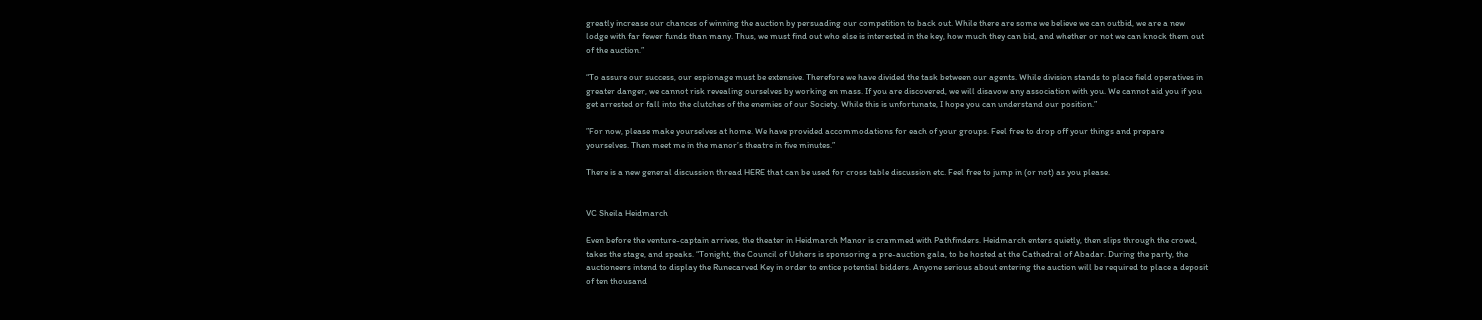greatly increase our chances of winning the auction by persuading our competition to back out. While there are some we believe we can outbid, we are a new lodge with far fewer funds than many. Thus, we must find out who else is interested in the key, how much they can bid, and whether or not we can knock them out of the auction.”

“To assure our success, our espionage must be extensive. Therefore we have divided the task between our agents. While division stands to place field operatives in greater danger, we cannot risk revealing ourselves by working en mass. If you are discovered, we will disavow any association with you. We cannot aid you if you get arrested or fall into the clutches of the enemies of our Society. While this is unfortunate, I hope you can understand our position.”

”For now, please make yourselves at home. We have provided accommodations for each of your groups. Feel free to drop off your things and prepare yourselves. Then meet me in the manor’s theatre in five minutes.”

There is a new general discussion thread HERE that can be used for cross table discussion etc. Feel free to jump in (or not) as you please.


VC Sheila Heidmarch

Even before the venture-captain arrives, the theater in Heidmarch Manor is crammed with Pathfinders. Heidmarch enters quietly, then slips through the crowd, takes the stage, and speaks. “Tonight, the Council of Ushers is sponsoring a pre-auction gala, to be hosted at the Cathedral of Abadar. During the party, the auctioneers intend to display the Runecarved Key in order to entice potential bidders. Anyone serious about entering the auction will be required to place a deposit of ten thousand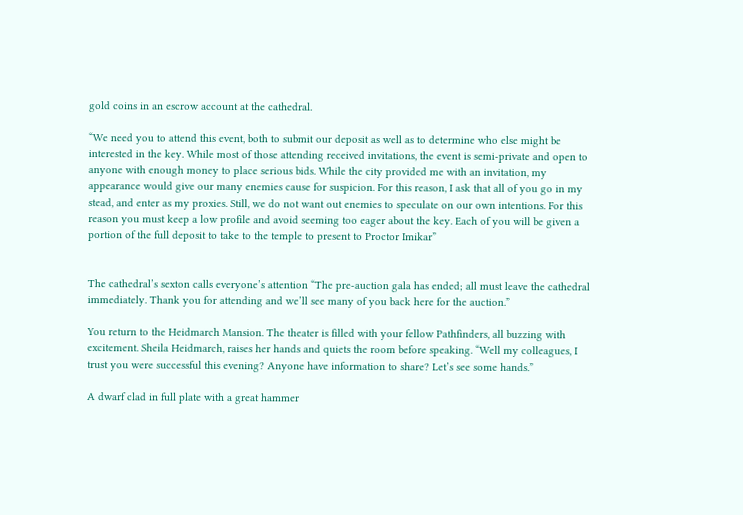gold coins in an escrow account at the cathedral.

“We need you to attend this event, both to submit our deposit as well as to determine who else might be interested in the key. While most of those attending received invitations, the event is semi-private and open to anyone with enough money to place serious bids. While the city provided me with an invitation, my appearance would give our many enemies cause for suspicion. For this reason, I ask that all of you go in my stead, and enter as my proxies. Still, we do not want out enemies to speculate on our own intentions. For this reason you must keep a low profile and avoid seeming too eager about the key. Each of you will be given a portion of the full deposit to take to the temple to present to Proctor Imikar”


The cathedral’s sexton calls everyone’s attention “The pre-auction gala has ended; all must leave the cathedral immediately. Thank you for attending and we’ll see many of you back here for the auction.”

You return to the Heidmarch Mansion. The theater is filled with your fellow Pathfinders, all buzzing with excitement. Sheila Heidmarch, raises her hands and quiets the room before speaking. “Well my colleagues, I trust you were successful this evening? Anyone have information to share? Let’s see some hands.”

A dwarf clad in full plate with a great hammer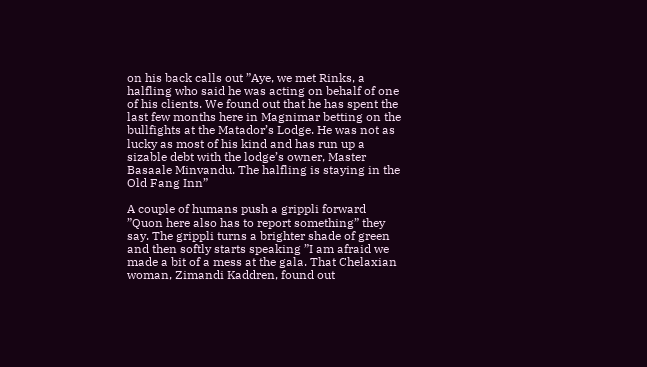on his back calls out ”Aye, we met Rinks, a halfling who said he was acting on behalf of one of his clients. We found out that he has spent the last few months here in Magnimar betting on the bullfights at the Matador’s Lodge. He was not as lucky as most of his kind and has run up a sizable debt with the lodge’s owner, Master Basaale Minvandu. The halfling is staying in the Old Fang Inn”

A couple of humans push a grippli forward ”Quon here also has to report something” they say. The grippli turns a brighter shade of green and then softly starts speaking ”I am afraid we made a bit of a mess at the gala. That Chelaxian woman, Zimandi Kaddren, found out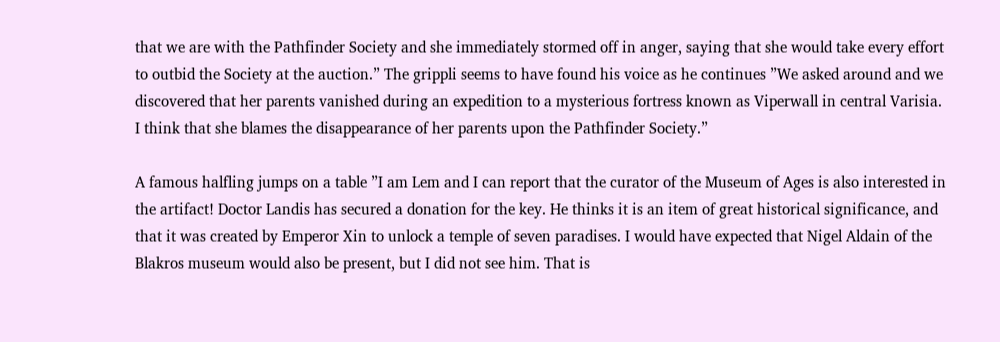that we are with the Pathfinder Society and she immediately stormed off in anger, saying that she would take every effort to outbid the Society at the auction.” The grippli seems to have found his voice as he continues ”We asked around and we discovered that her parents vanished during an expedition to a mysterious fortress known as Viperwall in central Varisia. I think that she blames the disappearance of her parents upon the Pathfinder Society.”

A famous halfling jumps on a table ”I am Lem and I can report that the curator of the Museum of Ages is also interested in the artifact! Doctor Landis has secured a donation for the key. He thinks it is an item of great historical significance, and that it was created by Emperor Xin to unlock a temple of seven paradises. I would have expected that Nigel Aldain of the Blakros museum would also be present, but I did not see him. That is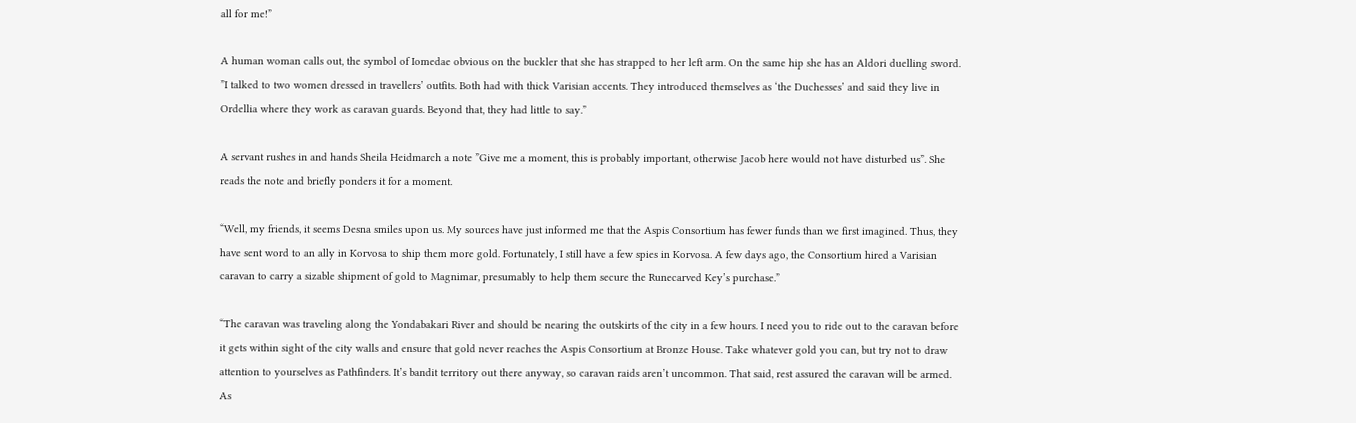all for me!”

A human woman calls out, the symbol of Iomedae obvious on the buckler that she has strapped to her left arm. On the same hip she has an Aldori duelling sword. ”I talked to two women dressed in travellers’ outfits. Both had with thick Varisian accents. They introduced themselves as ‘the Duchesses’ and said they live in Ordellia where they work as caravan guards. Beyond that, they had little to say.”

A servant rushes in and hands Sheila Heidmarch a note ”Give me a moment, this is probably important, otherwise Jacob here would not have disturbed us”. She reads the note and briefly ponders it for a moment.

“Well, my friends, it seems Desna smiles upon us. My sources have just informed me that the Aspis Consortium has fewer funds than we first imagined. Thus, they have sent word to an ally in Korvosa to ship them more gold. Fortunately, I still have a few spies in Korvosa. A few days ago, the Consortium hired a Varisian caravan to carry a sizable shipment of gold to Magnimar, presumably to help them secure the Runecarved Key’s purchase.”

“The caravan was traveling along the Yondabakari River and should be nearing the outskirts of the city in a few hours. I need you to ride out to the caravan before it gets within sight of the city walls and ensure that gold never reaches the Aspis Consortium at Bronze House. Take whatever gold you can, but try not to draw attention to yourselves as Pathfinders. It’s bandit territory out there anyway, so caravan raids aren’t uncommon. That said, rest assured the caravan will be armed. As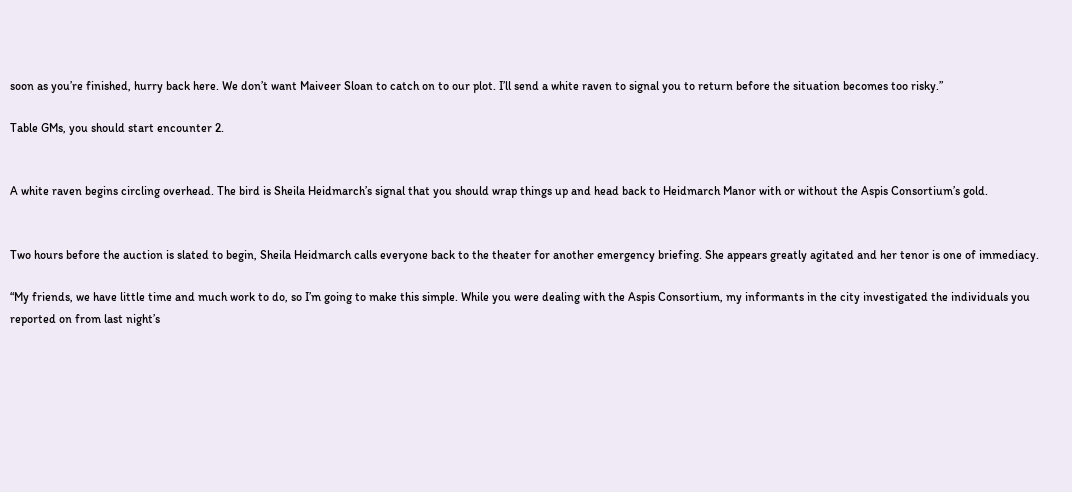soon as you’re finished, hurry back here. We don’t want Maiveer Sloan to catch on to our plot. I’ll send a white raven to signal you to return before the situation becomes too risky.”

Table GMs, you should start encounter 2.


A white raven begins circling overhead. The bird is Sheila Heidmarch’s signal that you should wrap things up and head back to Heidmarch Manor with or without the Aspis Consortium’s gold.


Two hours before the auction is slated to begin, Sheila Heidmarch calls everyone back to the theater for another emergency briefing. She appears greatly agitated and her tenor is one of immediacy.

“My friends, we have little time and much work to do, so I’m going to make this simple. While you were dealing with the Aspis Consortium, my informants in the city investigated the individuals you reported on from last night’s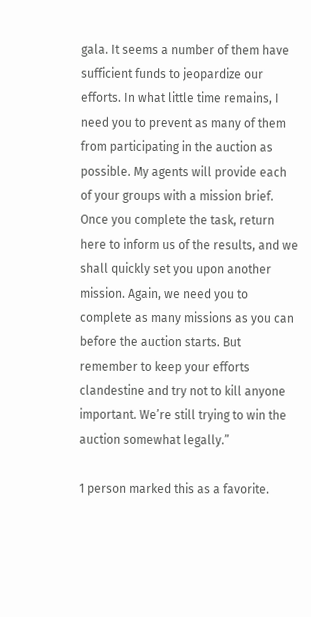gala. It seems a number of them have sufficient funds to jeopardize our efforts. In what little time remains, I need you to prevent as many of them from participating in the auction as possible. My agents will provide each of your groups with a mission brief. Once you complete the task, return here to inform us of the results, and we shall quickly set you upon another mission. Again, we need you to complete as many missions as you can before the auction starts. But remember to keep your efforts clandestine and try not to kill anyone important. We’re still trying to win the auction somewhat legally.”

1 person marked this as a favorite.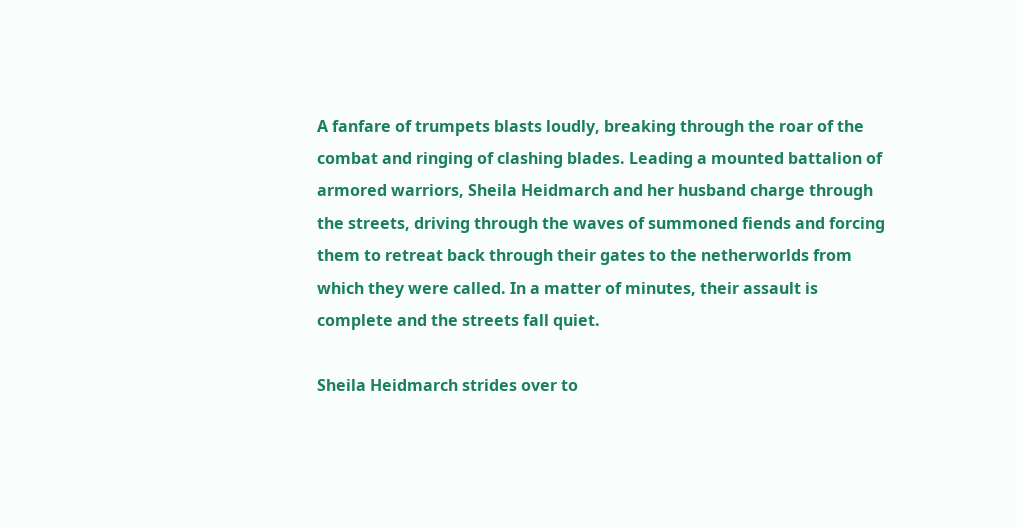A fanfare of trumpets blasts loudly, breaking through the roar of the combat and ringing of clashing blades. Leading a mounted battalion of armored warriors, Sheila Heidmarch and her husband charge through the streets, driving through the waves of summoned fiends and forcing them to retreat back through their gates to the netherworlds from which they were called. In a matter of minutes, their assault is complete and the streets fall quiet.

Sheila Heidmarch strides over to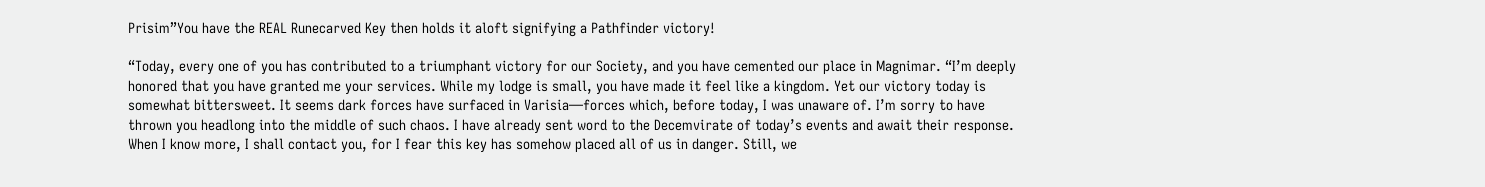Prisim”You have the REAL Runecarved Key then holds it aloft signifying a Pathfinder victory!

“Today, every one of you has contributed to a triumphant victory for our Society, and you have cemented our place in Magnimar. “I’m deeply honored that you have granted me your services. While my lodge is small, you have made it feel like a kingdom. Yet our victory today is somewhat bittersweet. It seems dark forces have surfaced in Varisia—forces which, before today, I was unaware of. I’m sorry to have thrown you headlong into the middle of such chaos. I have already sent word to the Decemvirate of today’s events and await their response. When I know more, I shall contact you, for I fear this key has somehow placed all of us in danger. Still, we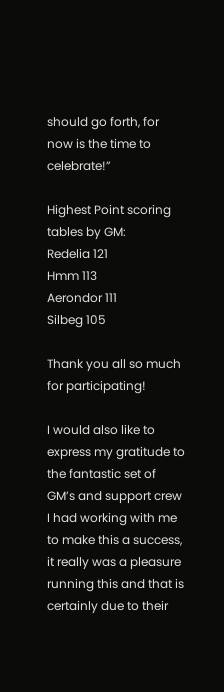should go forth, for now is the time to celebrate!”

Highest Point scoring tables by GM:
Redelia 121
Hmm 113
Aerondor 111
Silbeg 105

Thank you all so much for participating!

I would also like to express my gratitude to the fantastic set of GM’s and support crew I had working with me to make this a success, it really was a pleasure running this and that is certainly due to their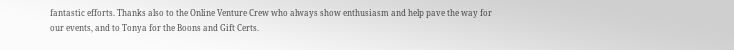fantastic efforts. Thanks also to the Online Venture Crew who always show enthusiasm and help pave the way for our events, and to Tonya for the Boons and Gift Certs.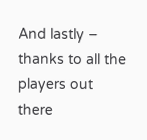And lastly – thanks to all the players out there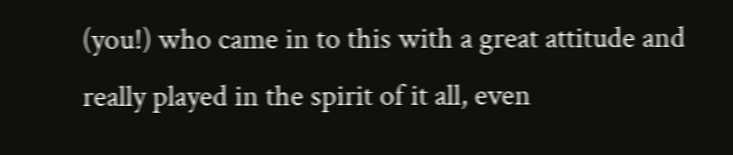(you!) who came in to this with a great attitude and really played in the spirit of it all, even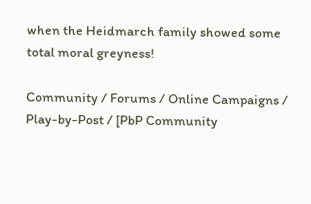when the Heidmarch family showed some total moral greyness!

Community / Forums / Online Campaigns / Play-by-Post / [PbP Community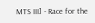MTS III] - Race for the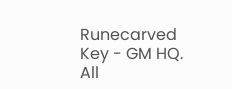Runecarved Key - GM HQ. All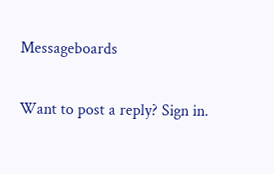Messageboards

Want to post a reply? Sign in.